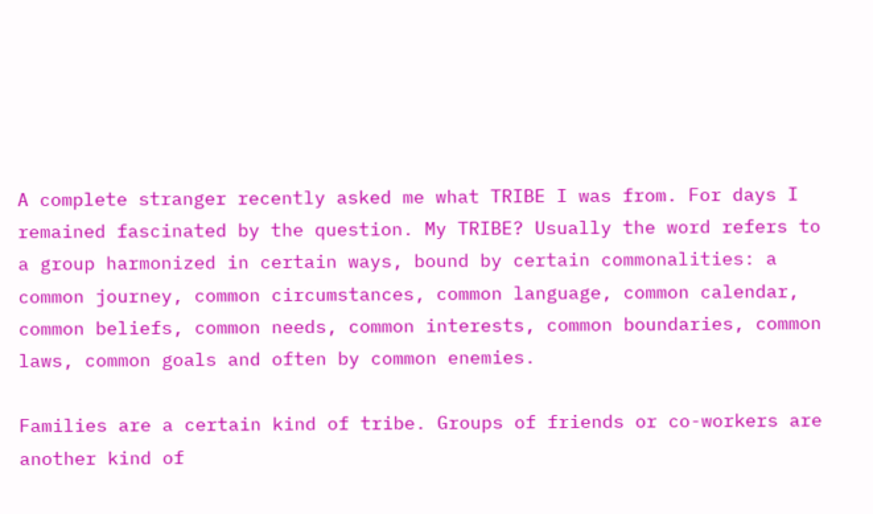A complete stranger recently asked me what TRIBE I was from. For days I remained fascinated by the question. My TRIBE? Usually the word refers to a group harmonized in certain ways, bound by certain commonalities: a common journey, common circumstances, common language, common calendar, common beliefs, common needs, common interests, common boundaries, common laws, common goals and often by common enemies.

Families are a certain kind of tribe. Groups of friends or co-workers are another kind of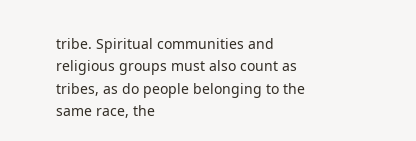tribe. Spiritual communities and religious groups must also count as tribes, as do people belonging to the same race, the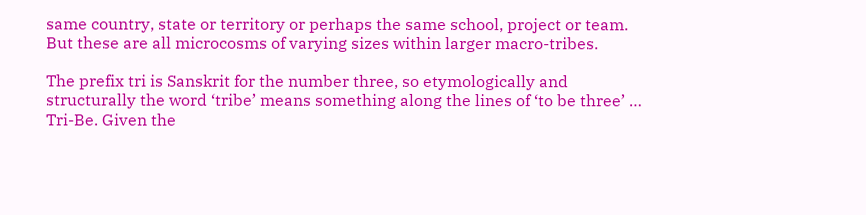same country, state or territory or perhaps the same school, project or team. But these are all microcosms of varying sizes within larger macro-tribes.

The prefix tri is Sanskrit for the number three, so etymologically and structurally the word ‘tribe’ means something along the lines of ‘to be three’ … Tri-Be. Given the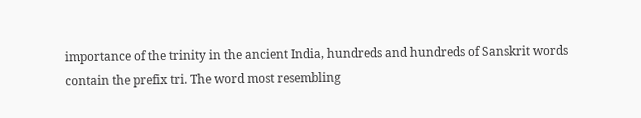importance of the trinity in the ancient India, hundreds and hundreds of Sanskrit words contain the prefix tri. The word most resembling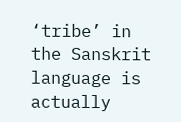‘tribe’ in the Sanskrit language is actually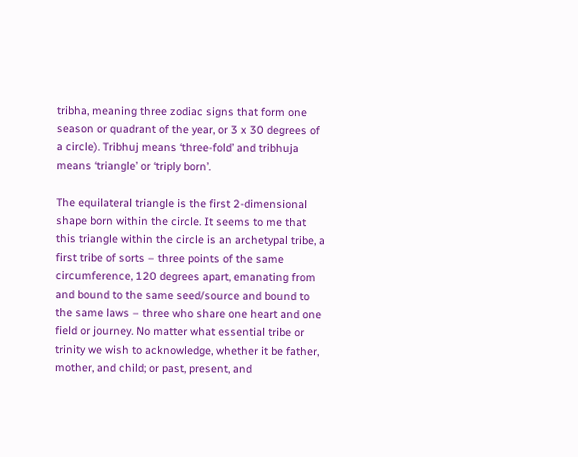tribha, meaning three zodiac signs that form one season or quadrant of the year, or 3 x 30 degrees of a circle). Tribhuj means ‘three-fold’ and tribhuja means ‘triangle’ or ‘triply born’.

The equilateral triangle is the first 2-dimensional shape born within the circle. It seems to me that this triangle within the circle is an archetypal tribe, a first tribe of sorts – three points of the same circumference, 120 degrees apart, emanating from and bound to the same seed/source and bound to the same laws – three who share one heart and one field or journey. No matter what essential tribe or trinity we wish to acknowledge, whether it be father, mother, and child; or past, present, and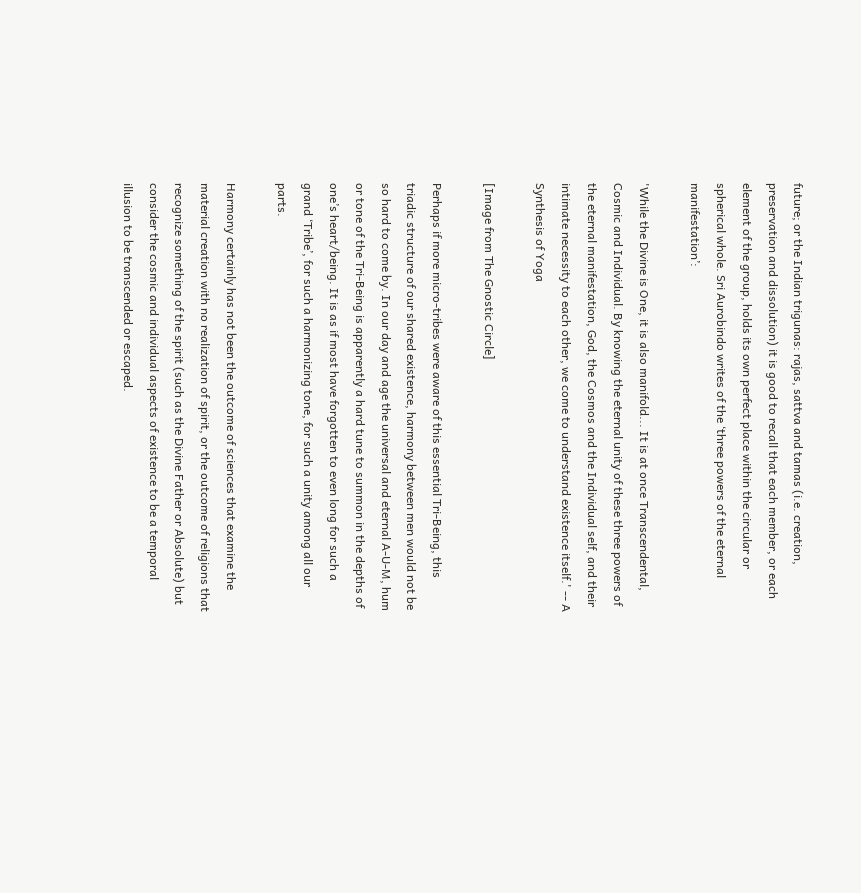future; or the Indian trigunas: rajas, sattva and tamas (i.e. creation, preservation and dissolution) it is good to recall that each member, or each element of the group, holds its own perfect place within the circular or spherical whole. Sri Aurobindo writes of the ‘three powers of the eternal manifestation’:

'While the Divine is One, it is also manifold... It is at once Transcendental, Cosmic and Individual. By knowing the eternal unity of these three powers of the eternal manifestation, God, the Cosmos and the Individual self, and their intimate necessity to each other, we come to understand existence itself.' -- A Synthesis of Yoga

[Image from The Gnostic Circle]

Perhaps if more micro-tribes were aware of this essential Tri-Being, this triadic structure of our shared existence, harmony between men would not be so hard to come by. In our day and age the universal and eternal A-U-M, hum or tone of the Tri-Being is apparently a hard tune to summon in the depths of one’s heart/being. It is as if most have forgotten to even long for such a grand ‘Tribe’, for such a harmonizing tone, for such a unity among all our parts.

Harmony certainly has not been the outcome of sciences that examine the material creation with no realization of spirit, or the outcome of religions that recognize something of the spirit (such as the Divine Father or Absolute) but consider the cosmic and individual aspects of existence to be a temporal illusion to be transcended or escaped.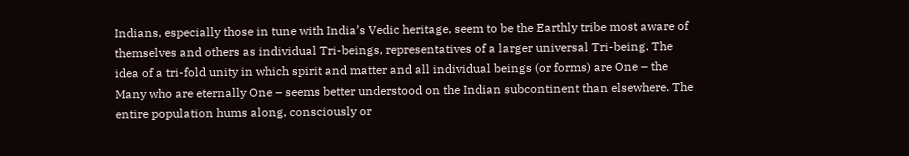Indians, especially those in tune with India’s Vedic heritage, seem to be the Earthly tribe most aware of themselves and others as individual Tri-beings, representatives of a larger universal Tri-being. The idea of a tri-fold unity in which spirit and matter and all individual beings (or forms) are One – the Many who are eternally One – seems better understood on the Indian subcontinent than elsewhere. The entire population hums along, consciously or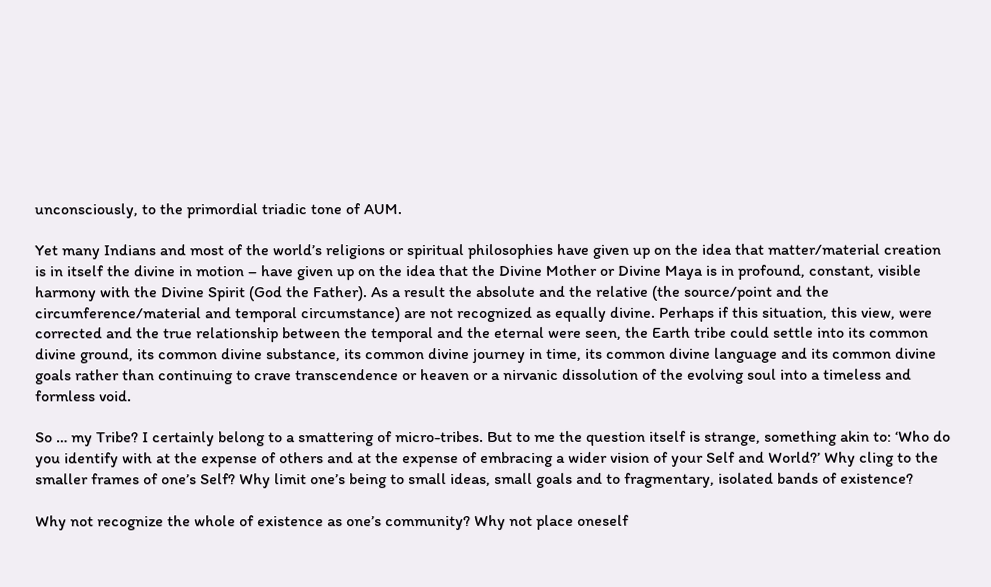unconsciously, to the primordial triadic tone of AUM.

Yet many Indians and most of the world’s religions or spiritual philosophies have given up on the idea that matter/material creation is in itself the divine in motion – have given up on the idea that the Divine Mother or Divine Maya is in profound, constant, visible harmony with the Divine Spirit (God the Father). As a result the absolute and the relative (the source/point and the circumference/material and temporal circumstance) are not recognized as equally divine. Perhaps if this situation, this view, were corrected and the true relationship between the temporal and the eternal were seen, the Earth tribe could settle into its common divine ground, its common divine substance, its common divine journey in time, its common divine language and its common divine goals rather than continuing to crave transcendence or heaven or a nirvanic dissolution of the evolving soul into a timeless and formless void.

So … my Tribe? I certainly belong to a smattering of micro-tribes. But to me the question itself is strange, something akin to: ‘Who do you identify with at the expense of others and at the expense of embracing a wider vision of your Self and World?’ Why cling to the smaller frames of one’s Self? Why limit one’s being to small ideas, small goals and to fragmentary, isolated bands of existence?

Why not recognize the whole of existence as one’s community? Why not place oneself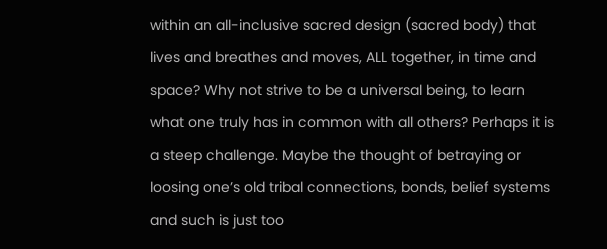within an all-inclusive sacred design (sacred body) that lives and breathes and moves, ALL together, in time and space? Why not strive to be a universal being, to learn what one truly has in common with all others? Perhaps it is a steep challenge. Maybe the thought of betraying or loosing one’s old tribal connections, bonds, belief systems and such is just too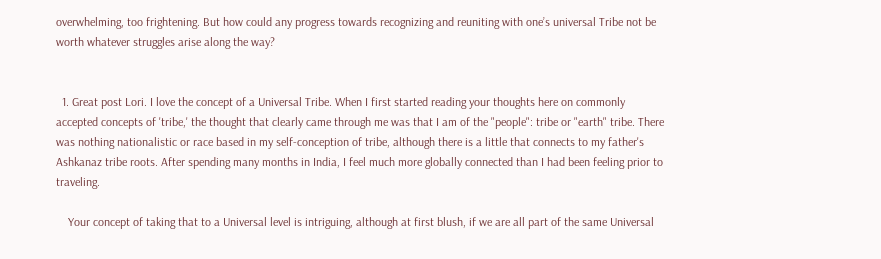overwhelming, too frightening. But how could any progress towards recognizing and reuniting with one’s universal Tribe not be worth whatever struggles arise along the way?


  1. Great post Lori. I love the concept of a Universal Tribe. When I first started reading your thoughts here on commonly accepted concepts of 'tribe,' the thought that clearly came through me was that I am of the "people": tribe or "earth" tribe. There was nothing nationalistic or race based in my self-conception of tribe, although there is a little that connects to my father's Ashkanaz tribe roots. After spending many months in India, I feel much more globally connected than I had been feeling prior to traveling.

    Your concept of taking that to a Universal level is intriguing, although at first blush, if we are all part of the same Universal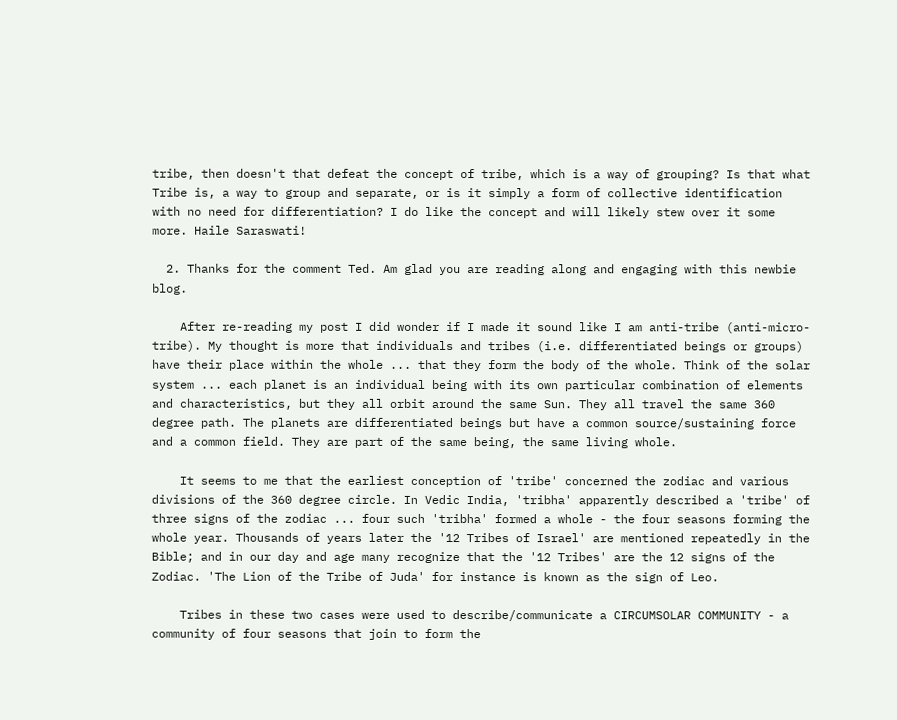tribe, then doesn't that defeat the concept of tribe, which is a way of grouping? Is that what Tribe is, a way to group and separate, or is it simply a form of collective identification with no need for differentiation? I do like the concept and will likely stew over it some more. Haile Saraswati!

  2. Thanks for the comment Ted. Am glad you are reading along and engaging with this newbie blog.

    After re-reading my post I did wonder if I made it sound like I am anti-tribe (anti-micro-tribe). My thought is more that individuals and tribes (i.e. differentiated beings or groups) have their place within the whole ... that they form the body of the whole. Think of the solar system ... each planet is an individual being with its own particular combination of elements and characteristics, but they all orbit around the same Sun. They all travel the same 360 degree path. The planets are differentiated beings but have a common source/sustaining force and a common field. They are part of the same being, the same living whole.

    It seems to me that the earliest conception of 'tribe' concerned the zodiac and various divisions of the 360 degree circle. In Vedic India, 'tribha' apparently described a 'tribe' of three signs of the zodiac ... four such 'tribha' formed a whole - the four seasons forming the whole year. Thousands of years later the '12 Tribes of Israel' are mentioned repeatedly in the Bible; and in our day and age many recognize that the '12 Tribes' are the 12 signs of the Zodiac. 'The Lion of the Tribe of Juda' for instance is known as the sign of Leo.

    Tribes in these two cases were used to describe/communicate a CIRCUMSOLAR COMMUNITY - a community of four seasons that join to form the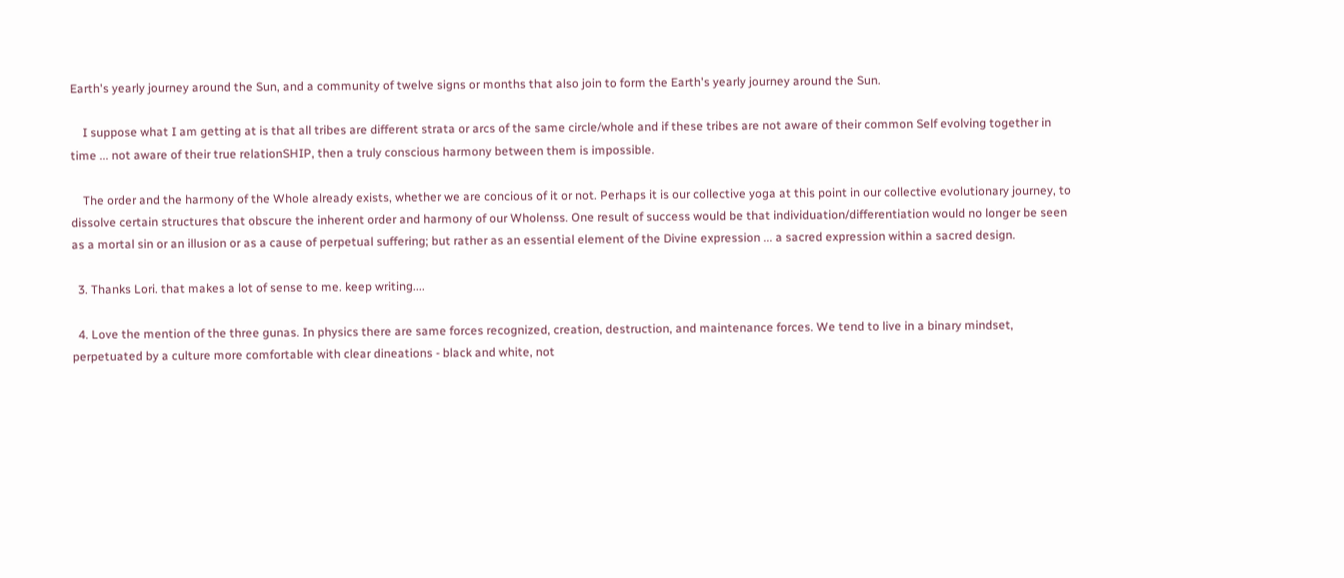Earth's yearly journey around the Sun, and a community of twelve signs or months that also join to form the Earth's yearly journey around the Sun.

    I suppose what I am getting at is that all tribes are different strata or arcs of the same circle/whole and if these tribes are not aware of their common Self evolving together in time ... not aware of their true relationSHIP, then a truly conscious harmony between them is impossible.

    The order and the harmony of the Whole already exists, whether we are concious of it or not. Perhaps it is our collective yoga at this point in our collective evolutionary journey, to dissolve certain structures that obscure the inherent order and harmony of our Wholenss. One result of success would be that individuation/differentiation would no longer be seen as a mortal sin or an illusion or as a cause of perpetual suffering; but rather as an essential element of the Divine expression ... a sacred expression within a sacred design.

  3. Thanks Lori. that makes a lot of sense to me. keep writing....

  4. Love the mention of the three gunas. In physics there are same forces recognized, creation, destruction, and maintenance forces. We tend to live in a binary mindset, perpetuated by a culture more comfortable with clear dineations - black and white, not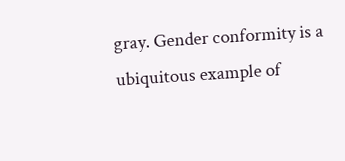gray. Gender conformity is a ubiquitous example of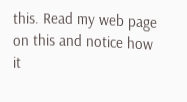this. Read my web page on this and notice how it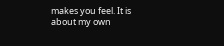makes you feel. It is about my own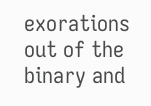exorations out of the binary and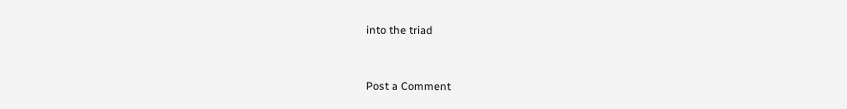into the triad


Post a Comment